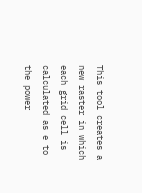This tool creates a new raster in which each grid cell is calculated as e to the power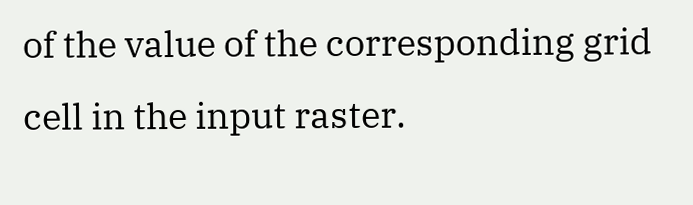of the value of the corresponding grid cell in the input raster.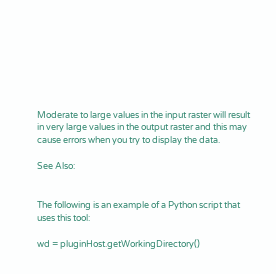Moderate to large values in the input raster will result in very large values in the output raster and this may cause errors when you try to display the data.

See Also:


The following is an example of a Python script that uses this tool:

wd = pluginHost.getWorkingDirectory()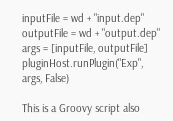inputFile = wd + "input.dep"
outputFile = wd + "output.dep"
args = [inputFile, outputFile]
pluginHost.runPlugin("Exp", args, False)

This is a Groovy script also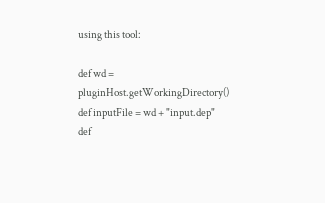using this tool:

def wd = pluginHost.getWorkingDirectory()
def inputFile = wd + "input.dep"
def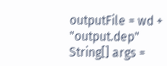outputFile = wd + "output.dep"
String[] args =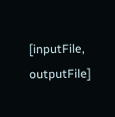[inputFile, outputFile]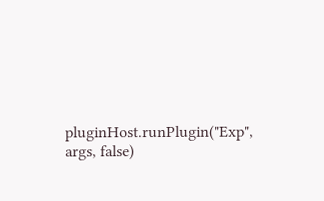pluginHost.runPlugin("Exp", args, false)